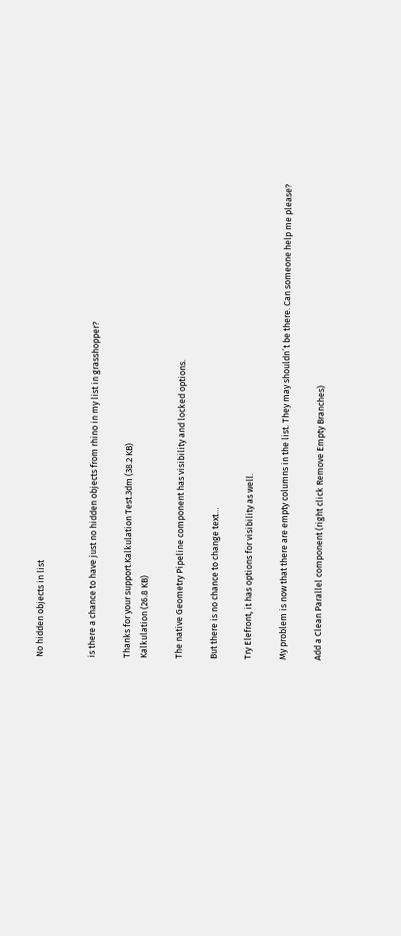No hidden objects in list


is there a chance to have just no hidden objects from rhino in my list in grasshopper?

Thanks for your support.Kalkulation Test.3dm (38.2 KB)
Kalkulation (26.8 KB)

The native Geometry Pipeline component has visibility and locked options.

But there is no chance to change text…

Try Elefront, it has options for visibility as well.

My problem is now that there are empty columns in the list. They may shouldn´t be there. Can someone help me please?

Add a Clean Parallel component (right click Remove Empty Branches)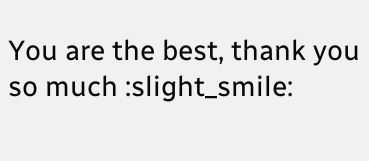You are the best, thank you so much :slight_smile: